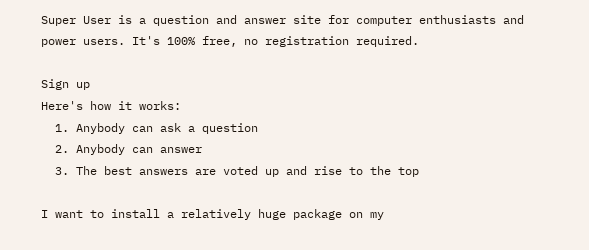Super User is a question and answer site for computer enthusiasts and power users. It's 100% free, no registration required.

Sign up
Here's how it works:
  1. Anybody can ask a question
  2. Anybody can answer
  3. The best answers are voted up and rise to the top

I want to install a relatively huge package on my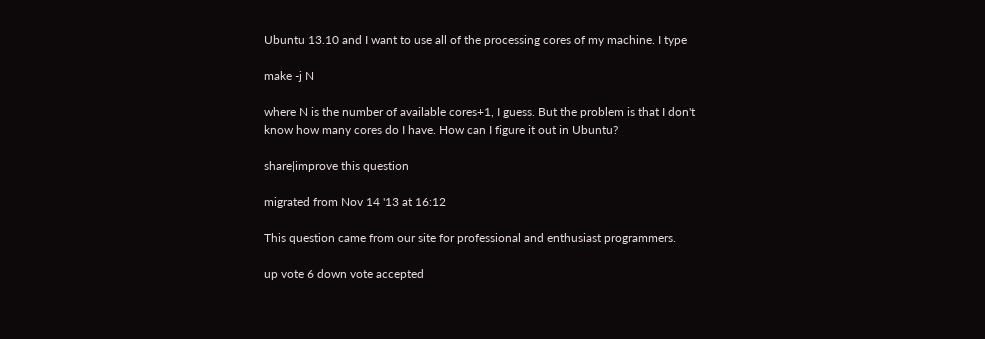Ubuntu 13.10 and I want to use all of the processing cores of my machine. I type

make -j N

where N is the number of available cores+1, I guess. But the problem is that I don't know how many cores do I have. How can I figure it out in Ubuntu?

share|improve this question

migrated from Nov 14 '13 at 16:12

This question came from our site for professional and enthusiast programmers.

up vote 6 down vote accepted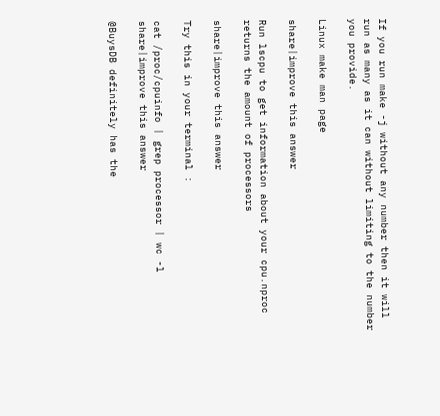If you run make -j without any number then it will run as many as it can without limiting to the number you provide.

Linux make man page

share|improve this answer

Run lscpu to get information about your cpu.nproc returns the amount of processors

share|improve this answer

Try this in your terminal :

cat /proc/cpuinfo | grep processor | wc -l
share|improve this answer

@BuysDB definitely has the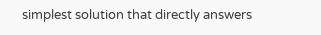simplest solution that directly answers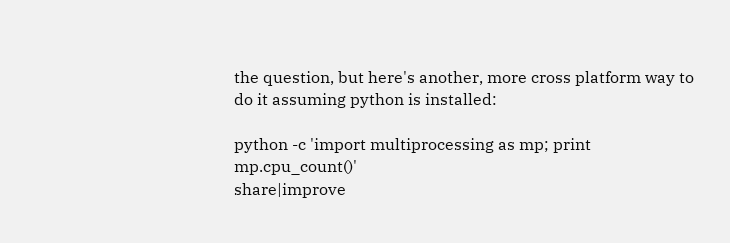the question, but here's another, more cross platform way to do it assuming python is installed:

python -c 'import multiprocessing as mp; print mp.cpu_count()'
share|improve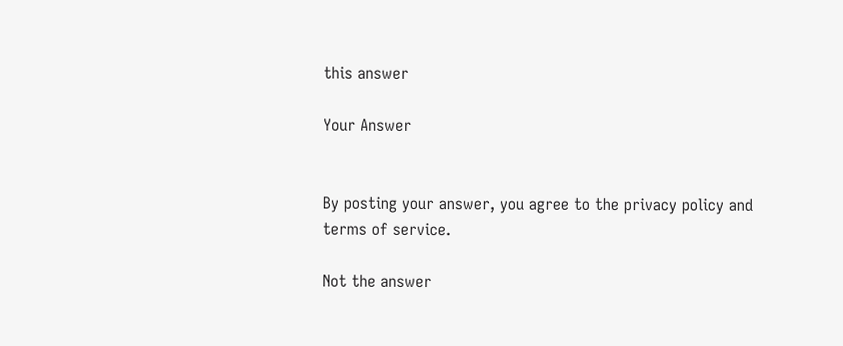this answer

Your Answer


By posting your answer, you agree to the privacy policy and terms of service.

Not the answer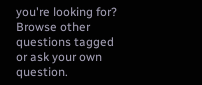you're looking for? Browse other questions tagged or ask your own question.